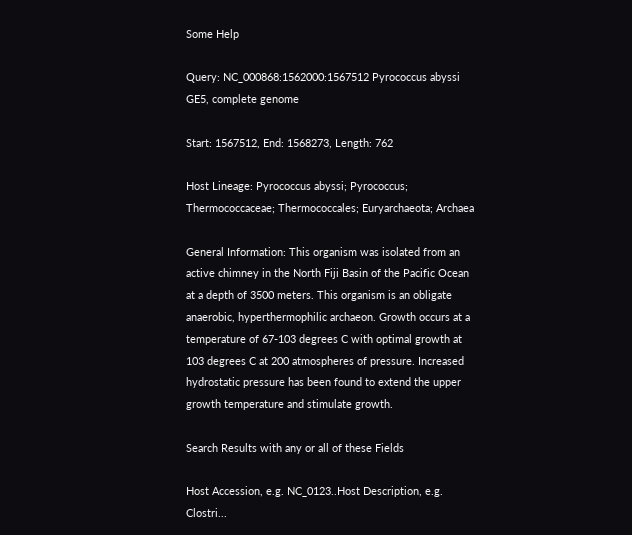Some Help

Query: NC_000868:1562000:1567512 Pyrococcus abyssi GE5, complete genome

Start: 1567512, End: 1568273, Length: 762

Host Lineage: Pyrococcus abyssi; Pyrococcus; Thermococcaceae; Thermococcales; Euryarchaeota; Archaea

General Information: This organism was isolated from an active chimney in the North Fiji Basin of the Pacific Ocean at a depth of 3500 meters. This organism is an obligate anaerobic, hyperthermophilic archaeon. Growth occurs at a temperature of 67-103 degrees C with optimal growth at 103 degrees C at 200 atmospheres of pressure. Increased hydrostatic pressure has been found to extend the upper growth temperature and stimulate growth.

Search Results with any or all of these Fields

Host Accession, e.g. NC_0123..Host Description, e.g. Clostri...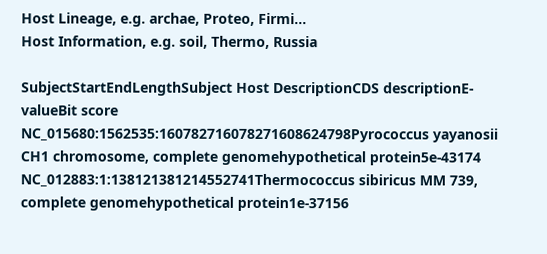Host Lineage, e.g. archae, Proteo, Firmi...
Host Information, e.g. soil, Thermo, Russia

SubjectStartEndLengthSubject Host DescriptionCDS descriptionE-valueBit score
NC_015680:1562535:160782716078271608624798Pyrococcus yayanosii CH1 chromosome, complete genomehypothetical protein5e-43174
NC_012883:1:138121381214552741Thermococcus sibiricus MM 739, complete genomehypothetical protein1e-37156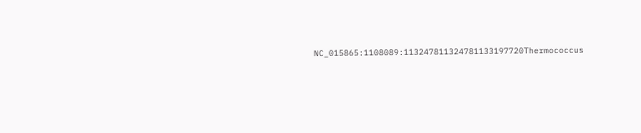NC_015865:1108089:113247811324781133197720Thermococcus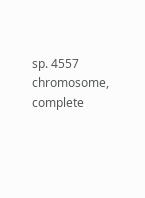sp. 4557 chromosome, complete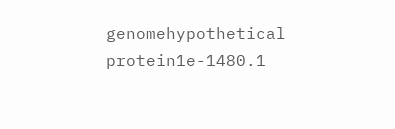genomehypothetical protein1e-1480.1